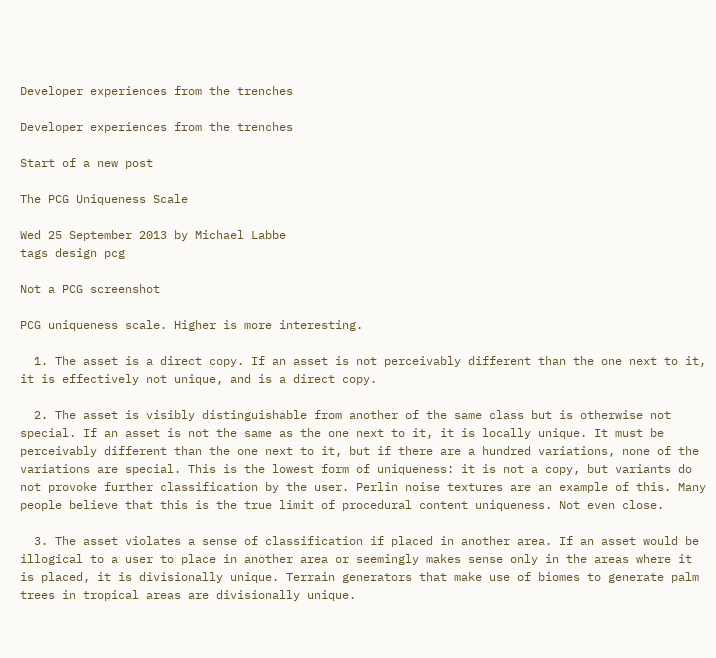Developer experiences from the trenches

Developer experiences from the trenches

Start of a new post

The PCG Uniqueness Scale

Wed 25 September 2013 by Michael Labbe
tags design pcg

Not a PCG screenshot

PCG uniqueness scale. Higher is more interesting.

  1. The asset is a direct copy. If an asset is not perceivably different than the one next to it, it is effectively not unique, and is a direct copy.

  2. The asset is visibly distinguishable from another of the same class but is otherwise not special. If an asset is not the same as the one next to it, it is locally unique. It must be perceivably different than the one next to it, but if there are a hundred variations, none of the variations are special. This is the lowest form of uniqueness: it is not a copy, but variants do not provoke further classification by the user. Perlin noise textures are an example of this. Many people believe that this is the true limit of procedural content uniqueness. Not even close.

  3. The asset violates a sense of classification if placed in another area. If an asset would be illogical to a user to place in another area or seemingly makes sense only in the areas where it is placed, it is divisionally unique. Terrain generators that make use of biomes to generate palm trees in tropical areas are divisionally unique.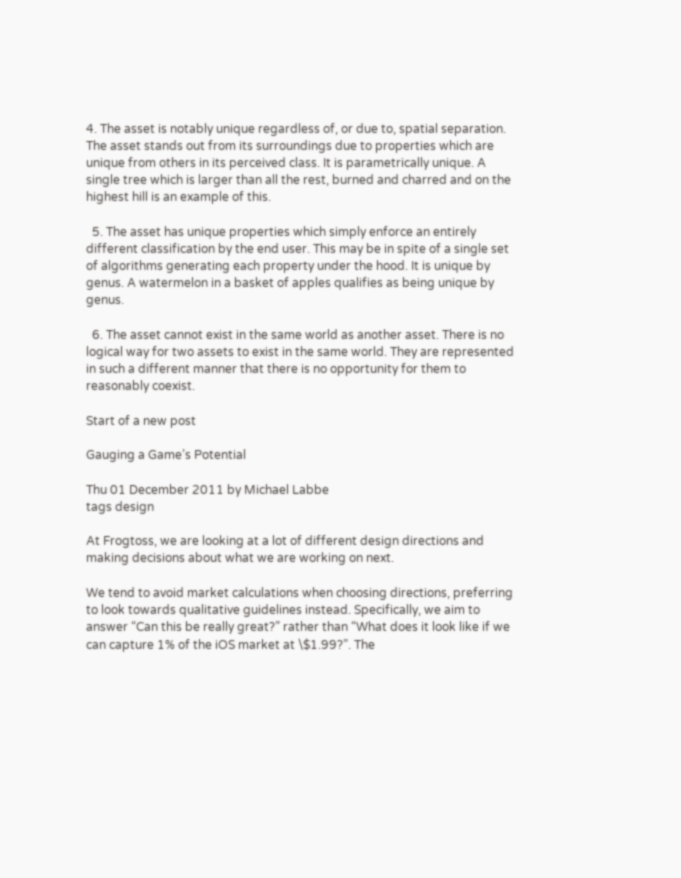4. The asset is notably unique regardless of, or due to, spatial separation. The asset stands out from its surroundings due to properties which are unique from others in its perceived class. It is parametrically unique. A single tree which is larger than all the rest, burned and charred and on the highest hill is an example of this.

  5. The asset has unique properties which simply enforce an entirely different classification by the end user. This may be in spite of a single set of algorithms generating each property under the hood. It is unique by genus. A watermelon in a basket of apples qualifies as being unique by genus.

  6. The asset cannot exist in the same world as another asset. There is no logical way for two assets to exist in the same world. They are represented in such a different manner that there is no opportunity for them to reasonably coexist.

Start of a new post

Gauging a Game’s Potential

Thu 01 December 2011 by Michael Labbe
tags design

At Frogtoss, we are looking at a lot of different design directions and making decisions about what we are working on next.

We tend to avoid market calculations when choosing directions, preferring to look towards qualitative guidelines instead. Specifically, we aim to answer “Can this be really great?” rather than “What does it look like if we can capture 1% of the iOS market at \$1.99?”. The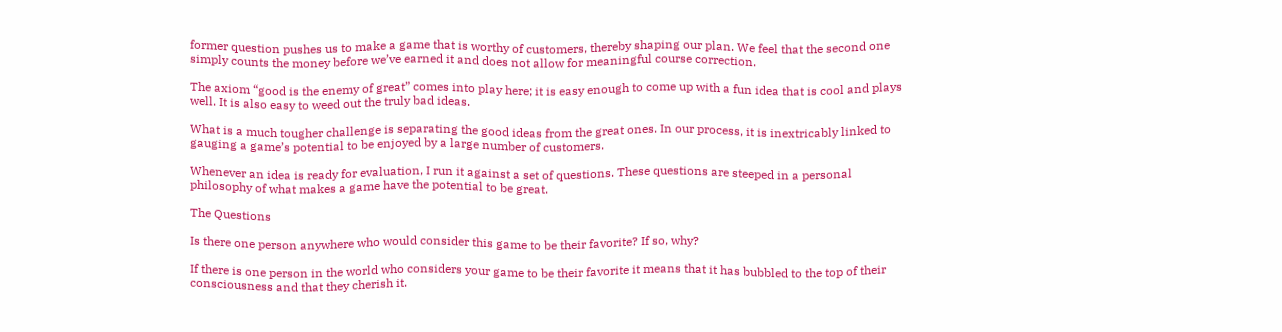former question pushes us to make a game that is worthy of customers, thereby shaping our plan. We feel that the second one simply counts the money before we’ve earned it and does not allow for meaningful course correction.

The axiom “good is the enemy of great” comes into play here; it is easy enough to come up with a fun idea that is cool and plays well. It is also easy to weed out the truly bad ideas.

What is a much tougher challenge is separating the good ideas from the great ones. In our process, it is inextricably linked to gauging a game’s potential to be enjoyed by a large number of customers.

Whenever an idea is ready for evaluation, I run it against a set of questions. These questions are steeped in a personal philosophy of what makes a game have the potential to be great.

The Questions

Is there one person anywhere who would consider this game to be their favorite? If so, why?

If there is one person in the world who considers your game to be their favorite it means that it has bubbled to the top of their consciousness and that they cherish it.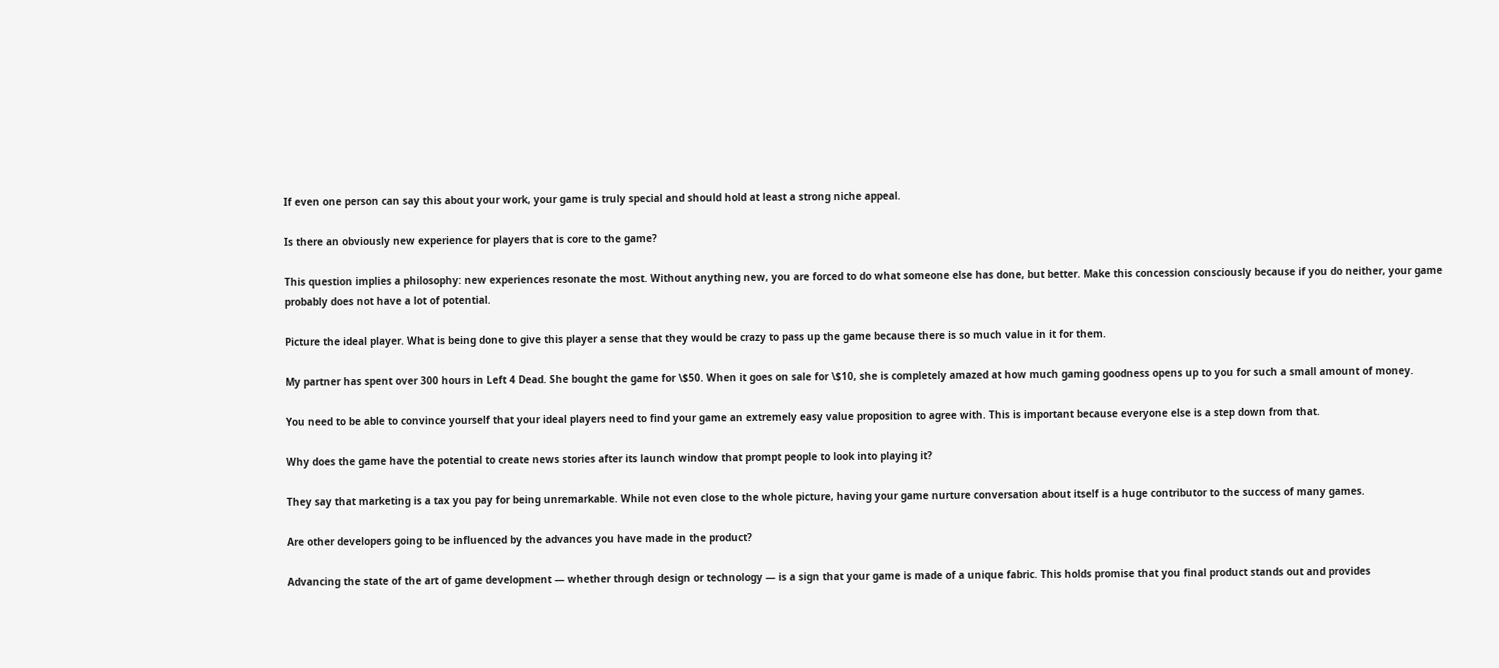If even one person can say this about your work, your game is truly special and should hold at least a strong niche appeal.

Is there an obviously new experience for players that is core to the game?

This question implies a philosophy: new experiences resonate the most. Without anything new, you are forced to do what someone else has done, but better. Make this concession consciously because if you do neither, your game probably does not have a lot of potential.

Picture the ideal player. What is being done to give this player a sense that they would be crazy to pass up the game because there is so much value in it for them.

My partner has spent over 300 hours in Left 4 Dead. She bought the game for \$50. When it goes on sale for \$10, she is completely amazed at how much gaming goodness opens up to you for such a small amount of money.

You need to be able to convince yourself that your ideal players need to find your game an extremely easy value proposition to agree with. This is important because everyone else is a step down from that.

Why does the game have the potential to create news stories after its launch window that prompt people to look into playing it?

They say that marketing is a tax you pay for being unremarkable. While not even close to the whole picture, having your game nurture conversation about itself is a huge contributor to the success of many games.

Are other developers going to be influenced by the advances you have made in the product?

Advancing the state of the art of game development — whether through design or technology — is a sign that your game is made of a unique fabric. This holds promise that you final product stands out and provides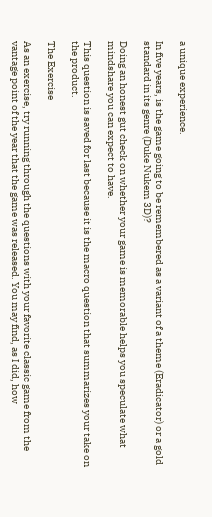a unique experience.

In five years, is the game going to be remembered as a variant of a theme (Eradicator) or a gold standard in its genre (Duke Nukem 3D)?

Doing an honest gut check on whether your game is memorable helps you speculate what mindshare you can expect to have.

This question is saved for last because it is the macro question that summarizes your take on the product.

The Exercise

As an exercise, try running through the questions with your favorite classic game from the vantage point of the year that the game was released. You may find, as I did, how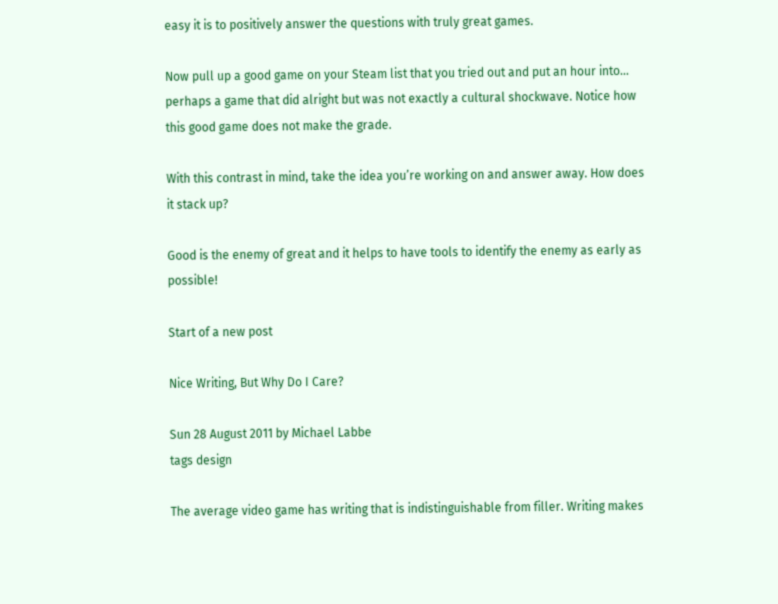easy it is to positively answer the questions with truly great games.

Now pull up a good game on your Steam list that you tried out and put an hour into… perhaps a game that did alright but was not exactly a cultural shockwave. Notice how this good game does not make the grade.

With this contrast in mind, take the idea you’re working on and answer away. How does it stack up?

Good is the enemy of great and it helps to have tools to identify the enemy as early as possible!

Start of a new post

Nice Writing, But Why Do I Care?

Sun 28 August 2011 by Michael Labbe
tags design

The average video game has writing that is indistinguishable from filler. Writing makes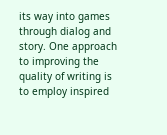its way into games through dialog and story. One approach to improving the quality of writing is to employ inspired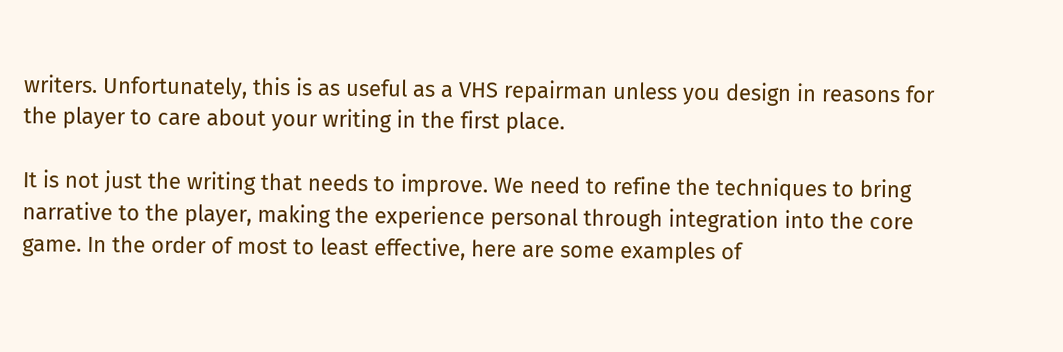writers. Unfortunately, this is as useful as a VHS repairman unless you design in reasons for the player to care about your writing in the first place.

It is not just the writing that needs to improve. We need to refine the techniques to bring narrative to the player, making the experience personal through integration into the core game. In the order of most to least effective, here are some examples of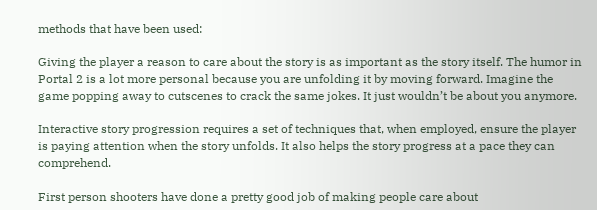methods that have been used:

Giving the player a reason to care about the story is as important as the story itself. The humor in Portal 2 is a lot more personal because you are unfolding it by moving forward. Imagine the game popping away to cutscenes to crack the same jokes. It just wouldn’t be about you anymore.

Interactive story progression requires a set of techniques that, when employed, ensure the player is paying attention when the story unfolds. It also helps the story progress at a pace they can comprehend.

First person shooters have done a pretty good job of making people care about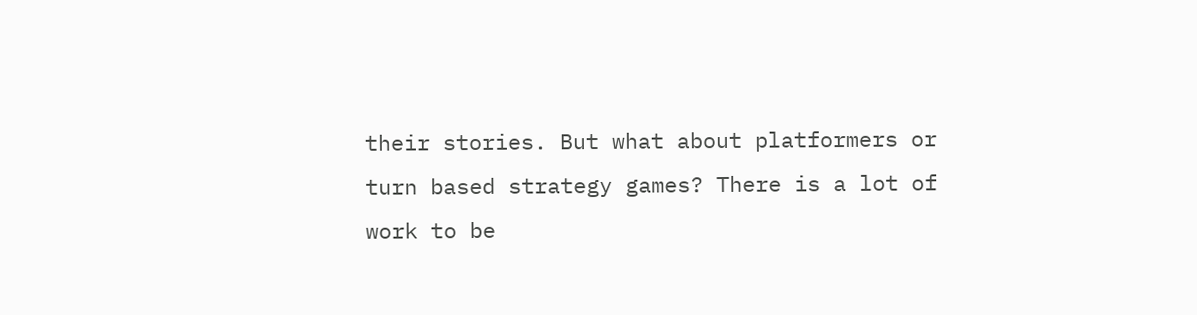their stories. But what about platformers or turn based strategy games? There is a lot of work to be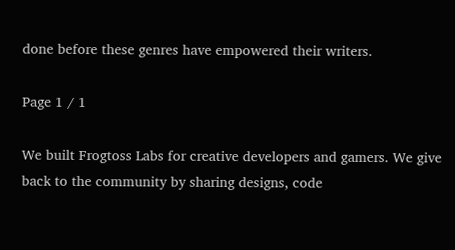done before these genres have empowered their writers.

Page 1 / 1

We built Frogtoss Labs for creative developers and gamers. We give back to the community by sharing designs, code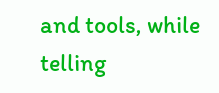and tools, while telling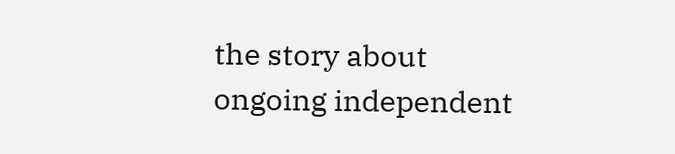the story about ongoing independent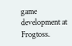game development at Frogtoss.